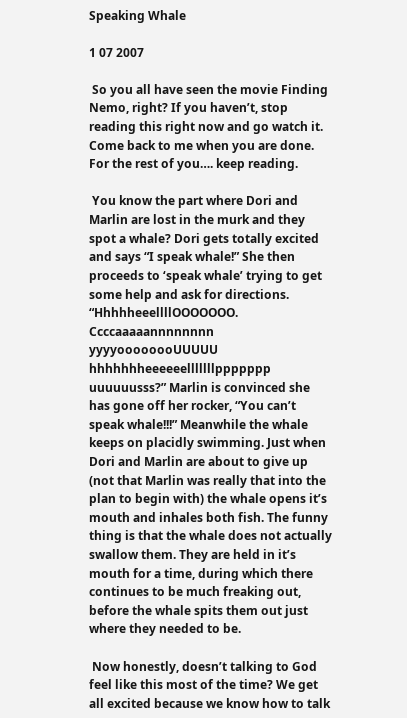Speaking Whale

1 07 2007

 So you all have seen the movie Finding Nemo, right? If you haven’t, stop reading this right now and go watch it. Come back to me when you are done. For the rest of you…. keep reading.

 You know the part where Dori and Marlin are lost in the murk and they spot a whale? Dori gets totally excited and says “I speak whale!” She then proceeds to ‘speak whale’ trying to get some help and ask for directions. “HhhhheeellllOOOOOOO. Ccccaaaaannnnnnnn yyyyoooooooUUUUU hhhhhhheeeeeelllllllppppppp uuuuuusss?” Marlin is convinced she has gone off her rocker, “You can’t speak whale!!!” Meanwhile the whale keeps on placidly swimming. Just when Dori and Marlin are about to give up (not that Marlin was really that into the plan to begin with) the whale opens it’s mouth and inhales both fish. The funny thing is that the whale does not actually swallow them. They are held in it’s mouth for a time, during which there continues to be much freaking out, before the whale spits them out just where they needed to be.

 Now honestly, doesn’t talking to God feel like this most of the time? We get all excited because we know how to talk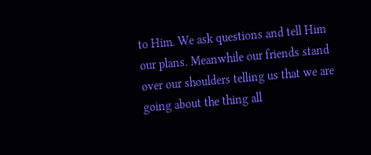to Him. We ask questions and tell Him our plans. Meanwhile our friends stand over our shoulders telling us that we are going about the thing all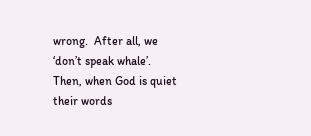wrong.  After all, we ‘don’t speak whale’. Then, when God is quiet their words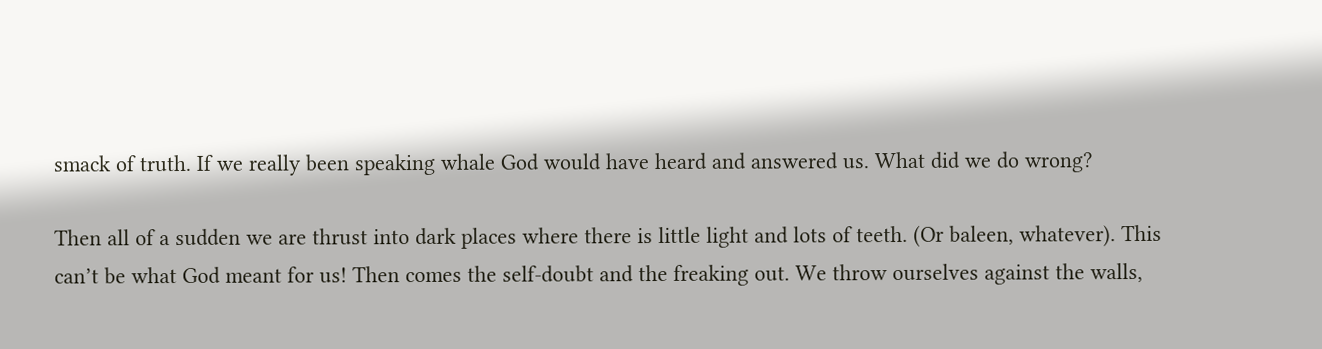smack of truth. If we really been speaking whale God would have heard and answered us. What did we do wrong?

Then all of a sudden we are thrust into dark places where there is little light and lots of teeth. (Or baleen, whatever). This can’t be what God meant for us! Then comes the self-doubt and the freaking out. We throw ourselves against the walls,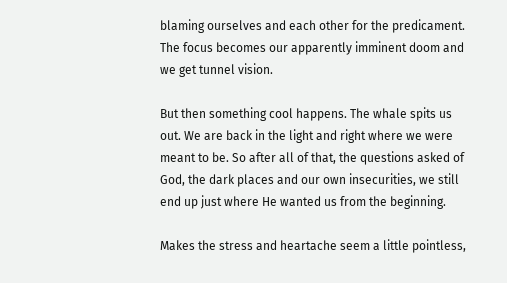blaming ourselves and each other for the predicament. The focus becomes our apparently imminent doom and we get tunnel vision.

But then something cool happens. The whale spits us out. We are back in the light and right where we were meant to be. So after all of that, the questions asked of God, the dark places and our own insecurities, we still end up just where He wanted us from the beginning.

Makes the stress and heartache seem a little pointless,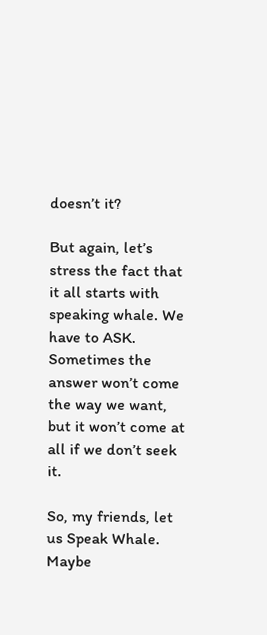doesn’t it?

But again, let’s stress the fact that it all starts with speaking whale. We have to ASK. Sometimes the answer won’t come the way we want, but it won’t come at all if we don’t seek it.

So, my friends, let us Speak Whale. Maybe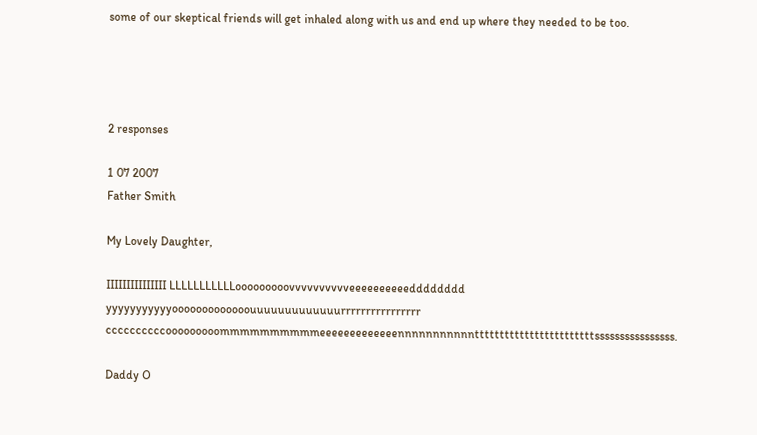some of our skeptical friends will get inhaled along with us and end up where they needed to be too.




2 responses

1 07 2007
Father Smith

My Lovely Daughter,

IIIIIIIIIIIIIII LLLLLLLLLLLooooooooovvvvvvvvvveeeeeeeeeedddddddd yyyyyyyyyyyooooooooooooouuuuuuuuuuuuurrrrrrrrrrrrrrrr ccccccccccooooooooommmmmmmmmmeeeeeeeeeeeeennnnnnnnnnnttttttttttttttttttttttttssssssssssssssss.

Daddy O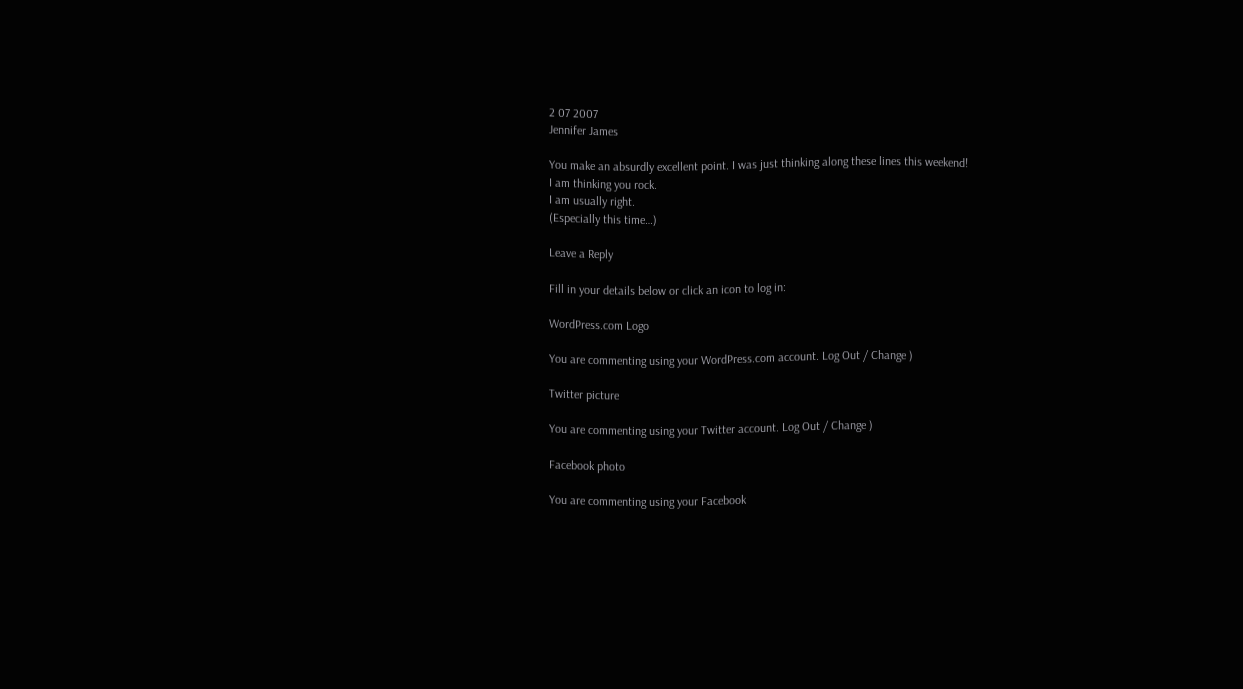2 07 2007
Jennifer James

You make an absurdly excellent point. I was just thinking along these lines this weekend!
I am thinking you rock.
I am usually right.
(Especially this time…)

Leave a Reply

Fill in your details below or click an icon to log in:

WordPress.com Logo

You are commenting using your WordPress.com account. Log Out / Change )

Twitter picture

You are commenting using your Twitter account. Log Out / Change )

Facebook photo

You are commenting using your Facebook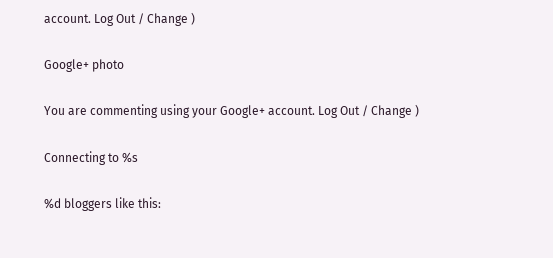account. Log Out / Change )

Google+ photo

You are commenting using your Google+ account. Log Out / Change )

Connecting to %s

%d bloggers like this: